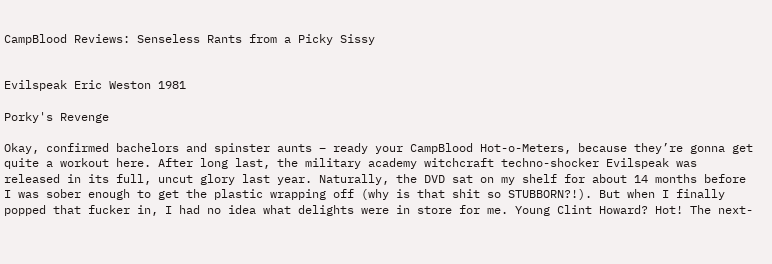CampBlood Reviews: Senseless Rants from a Picky Sissy


Evilspeak Eric Weston 1981

Porky's Revenge

Okay, confirmed bachelors and spinster aunts – ready your CampBlood Hot-o-Meters, because they’re gonna get quite a workout here. After long last, the military academy witchcraft techno-shocker Evilspeak was released in its full, uncut glory last year. Naturally, the DVD sat on my shelf for about 14 months before I was sober enough to get the plastic wrapping off (why is that shit so STUBBORN?!). But when I finally popped that fucker in, I had no idea what delights were in store for me. Young Clint Howard? Hot! The next-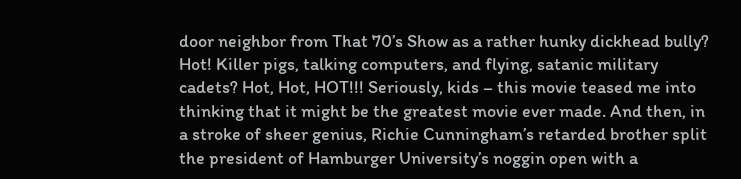door neighbor from That 70’s Show as a rather hunky dickhead bully? Hot! Killer pigs, talking computers, and flying, satanic military cadets? Hot, Hot, HOT!!! Seriously, kids – this movie teased me into thinking that it might be the greatest movie ever made. And then, in a stroke of sheer genius, Richie Cunningham’s retarded brother split the president of Hamburger University’s noggin open with a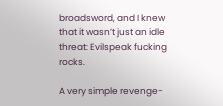broadsword, and I knew that it wasn’t just an idle threat: Evilspeak fucking rocks.

A very simple revenge-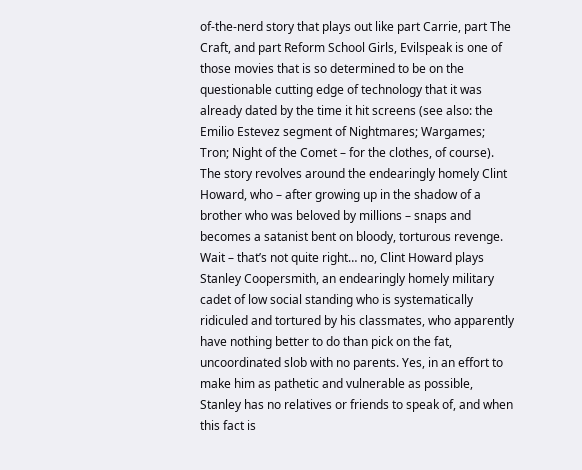of-the-nerd story that plays out like part Carrie, part The Craft, and part Reform School Girls, Evilspeak is one of those movies that is so determined to be on the questionable cutting edge of technology that it was already dated by the time it hit screens (see also: the Emilio Estevez segment of Nightmares; Wargames; Tron; Night of the Comet – for the clothes, of course). The story revolves around the endearingly homely Clint Howard, who – after growing up in the shadow of a brother who was beloved by millions – snaps and becomes a satanist bent on bloody, torturous revenge. Wait – that’s not quite right… no, Clint Howard plays Stanley Coopersmith, an endearingly homely military cadet of low social standing who is systematically ridiculed and tortured by his classmates, who apparently have nothing better to do than pick on the fat, uncoordinated slob with no parents. Yes, in an effort to make him as pathetic and vulnerable as possible, Stanley has no relatives or friends to speak of, and when this fact is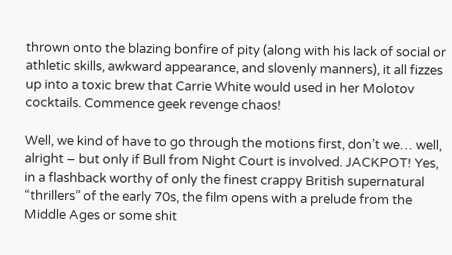thrown onto the blazing bonfire of pity (along with his lack of social or athletic skills, awkward appearance, and slovenly manners), it all fizzes up into a toxic brew that Carrie White would used in her Molotov cocktails. Commence geek revenge chaos!

Well, we kind of have to go through the motions first, don’t we… well, alright – but only if Bull from Night Court is involved. JACKPOT! Yes, in a flashback worthy of only the finest crappy British supernatural “thrillers” of the early 70s, the film opens with a prelude from the Middle Ages or some shit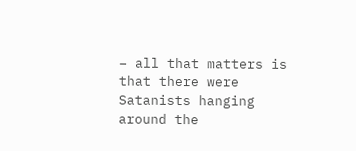– all that matters is that there were Satanists hanging around the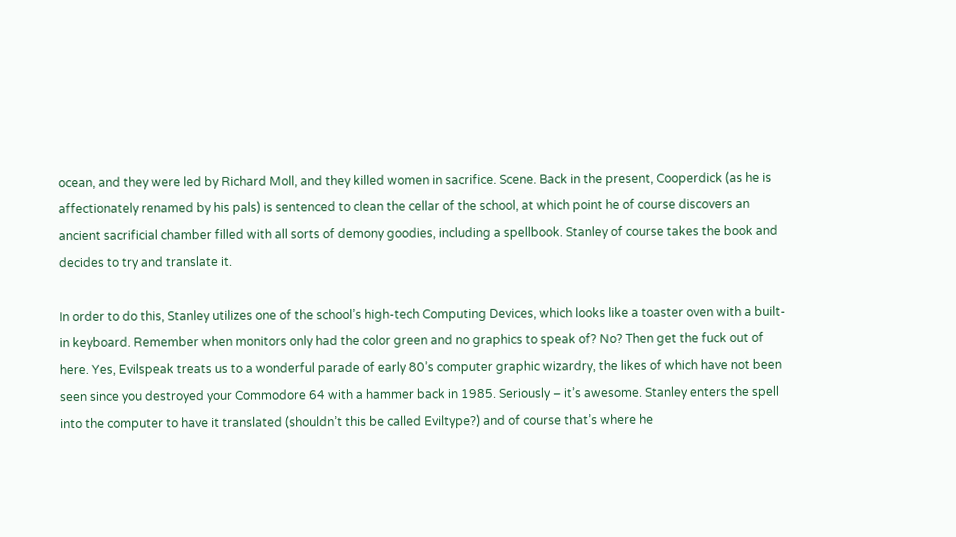ocean, and they were led by Richard Moll, and they killed women in sacrifice. Scene. Back in the present, Cooperdick (as he is affectionately renamed by his pals) is sentenced to clean the cellar of the school, at which point he of course discovers an ancient sacrificial chamber filled with all sorts of demony goodies, including a spellbook. Stanley of course takes the book and decides to try and translate it.

In order to do this, Stanley utilizes one of the school’s high-tech Computing Devices, which looks like a toaster oven with a built-in keyboard. Remember when monitors only had the color green and no graphics to speak of? No? Then get the fuck out of here. Yes, Evilspeak treats us to a wonderful parade of early 80’s computer graphic wizardry, the likes of which have not been seen since you destroyed your Commodore 64 with a hammer back in 1985. Seriously – it’s awesome. Stanley enters the spell into the computer to have it translated (shouldn’t this be called Eviltype?) and of course that’s where he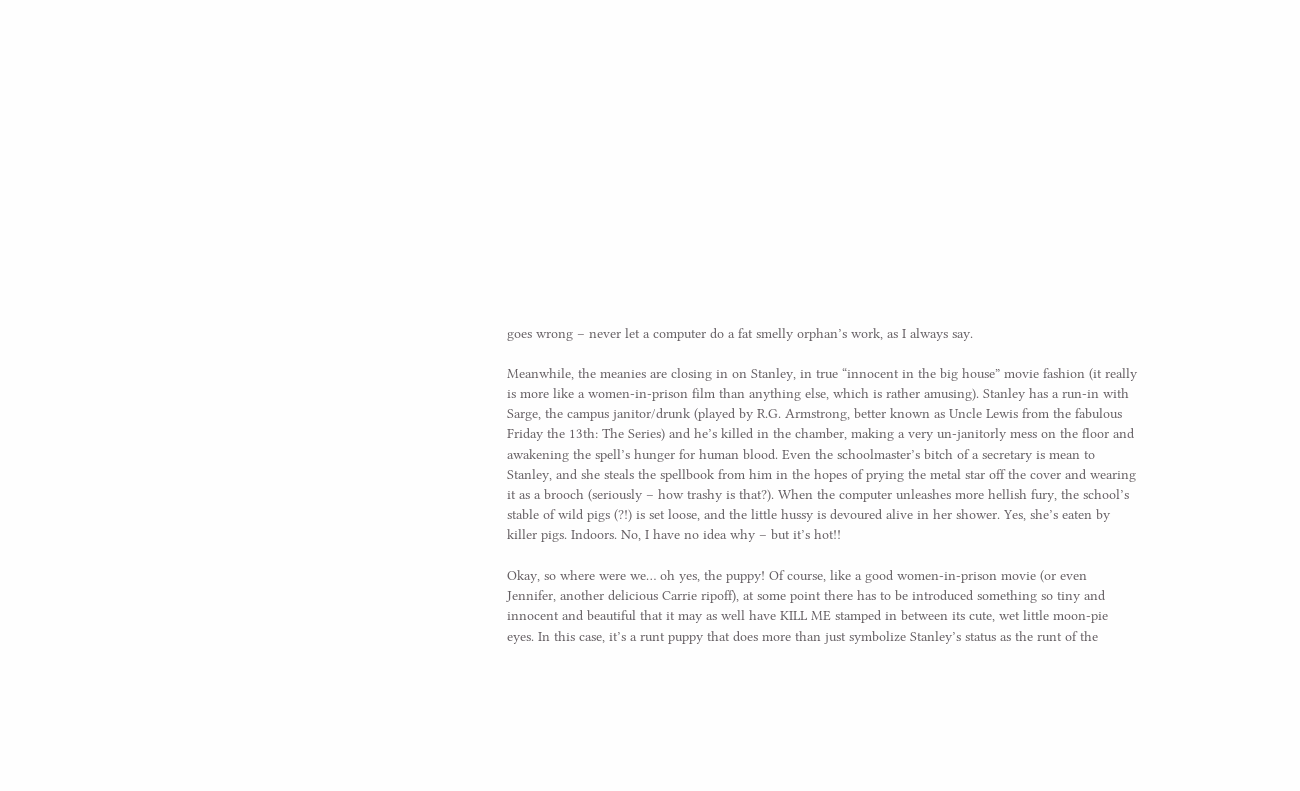goes wrong – never let a computer do a fat smelly orphan’s work, as I always say.

Meanwhile, the meanies are closing in on Stanley, in true “innocent in the big house” movie fashion (it really is more like a women-in-prison film than anything else, which is rather amusing). Stanley has a run-in with Sarge, the campus janitor/drunk (played by R.G. Armstrong, better known as Uncle Lewis from the fabulous Friday the 13th: The Series) and he’s killed in the chamber, making a very un-janitorly mess on the floor and awakening the spell’s hunger for human blood. Even the schoolmaster’s bitch of a secretary is mean to Stanley, and she steals the spellbook from him in the hopes of prying the metal star off the cover and wearing it as a brooch (seriously – how trashy is that?). When the computer unleashes more hellish fury, the school’s stable of wild pigs (?!) is set loose, and the little hussy is devoured alive in her shower. Yes, she’s eaten by killer pigs. Indoors. No, I have no idea why – but it’s hot!!

Okay, so where were we… oh yes, the puppy! Of course, like a good women-in-prison movie (or even Jennifer, another delicious Carrie ripoff), at some point there has to be introduced something so tiny and innocent and beautiful that it may as well have KILL ME stamped in between its cute, wet little moon-pie eyes. In this case, it’s a runt puppy that does more than just symbolize Stanley’s status as the runt of the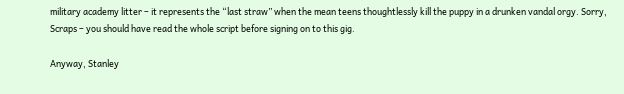military academy litter – it represents the “last straw” when the mean teens thoughtlessly kill the puppy in a drunken vandal orgy. Sorry, Scraps – you should have read the whole script before signing on to this gig.

Anyway, Stanley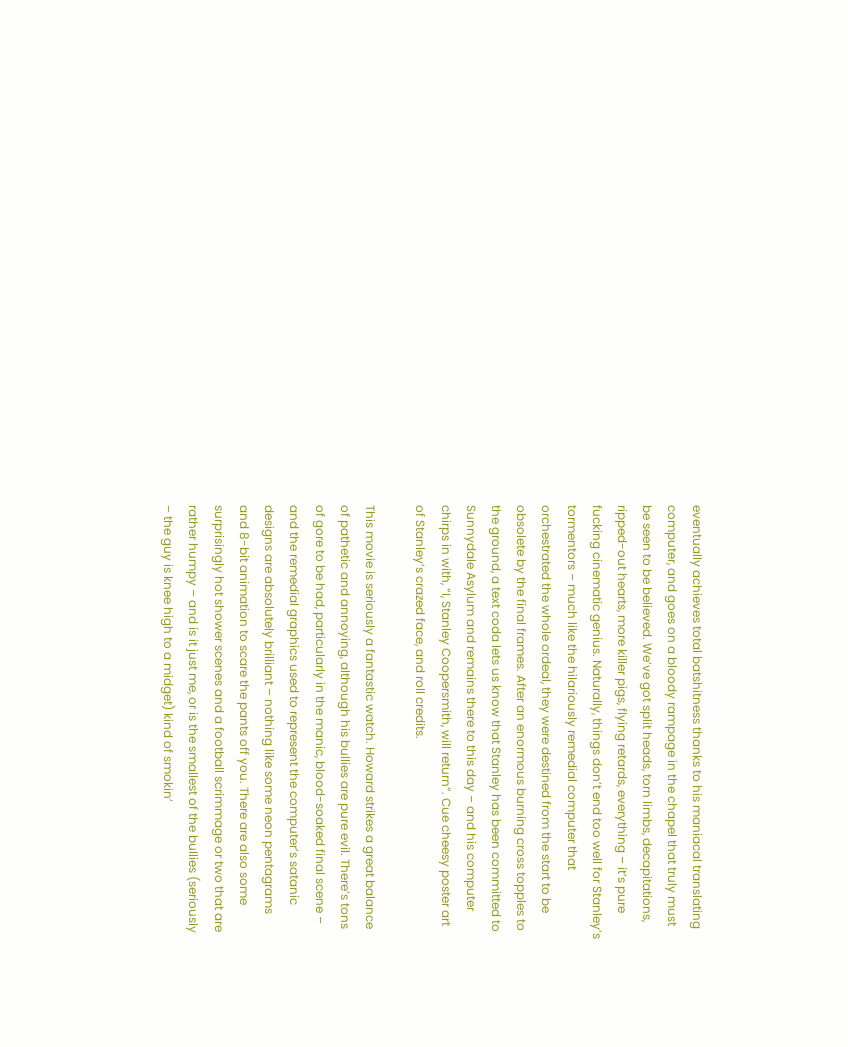eventually achieves total batshitness thanks to his maniacal translating computer, and goes on a bloody rampage in the chapel that truly must be seen to be believed. We’ve got split heads, torn limbs, decapitations, ripped-out hearts, more killer pigs, flying retards, everything – it’s pure fucking cinematic genius. Naturally, things don’t end too well for Stanley’s tormentors – much like the hilariously remedial computer that orchestrated the whole ordeal, they were destined from the start to be obsolete by the final frames. After an enormous burning cross topples to the ground, a text coda lets us know that Stanley has been committed to Sunnydale Asylum and remains there to this day – and his computer chirps in with, “I, Stanley Coopersmith, will return”. Cue cheesy poster art of Stanley’s crazed face, and roll credits.

This movie is seriously a fantastic watch. Howard strikes a great balance of pathetic and annoying, although his bullies are pure evil. There’s tons of gore to be had, particularly in the manic, blood-soaked final scene – and the remedial graphics used to represent the computer’s satanic designs are absolutely brilliant – nothing like some neon pentagrams and 8-bit animation to scare the pants off you. There are also some surprisingly hot shower scenes and a football scrimmage or two that are rather humpy – and is it just me, or is the smallest of the bullies (seriously – the guy is knee high to a midget) kind of smokin’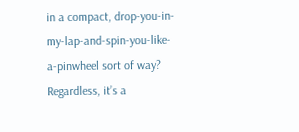in a compact, drop-you-in-my-lap-and-spin-you-like-a-pinwheel sort of way? Regardless, it’s a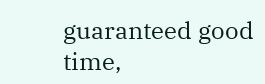guaranteed good time,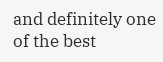and definitely one of the best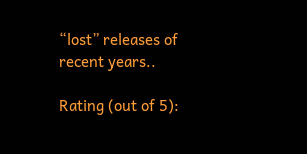“lost” releases of recent years..

Rating (out of 5):